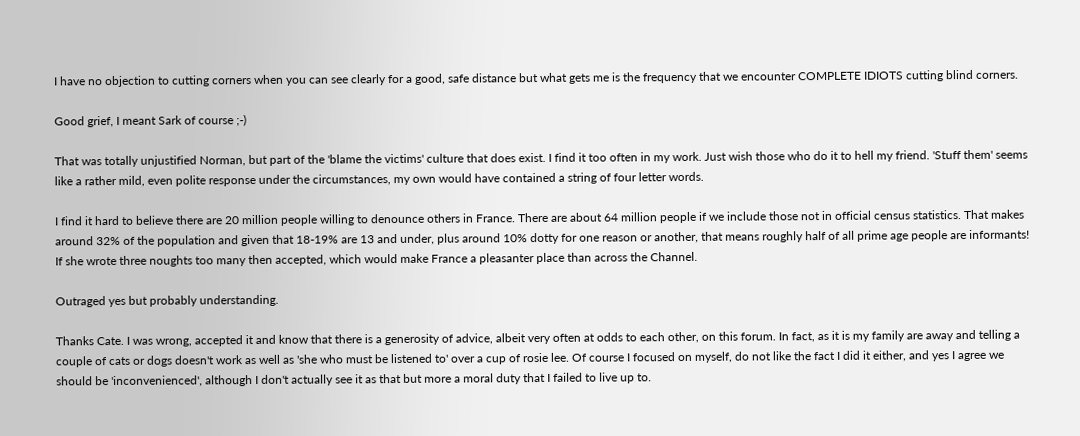I have no objection to cutting corners when you can see clearly for a good, safe distance but what gets me is the frequency that we encounter COMPLETE IDIOTS cutting blind corners.

Good grief, I meant Sark of course ;-)

That was totally unjustified Norman, but part of the 'blame the victims' culture that does exist. I find it too often in my work. Just wish those who do it to hell my friend. 'Stuff them' seems like a rather mild, even polite response under the circumstances, my own would have contained a string of four letter words.

I find it hard to believe there are 20 million people willing to denounce others in France. There are about 64 million people if we include those not in official census statistics. That makes around 32% of the population and given that 18-19% are 13 and under, plus around 10% dotty for one reason or another, that means roughly half of all prime age people are informants! If she wrote three noughts too many then accepted, which would make France a pleasanter place than across the Channel.

Outraged yes but probably understanding.

Thanks Cate. I was wrong, accepted it and know that there is a generosity of advice, albeit very often at odds to each other, on this forum. In fact, as it is my family are away and telling a couple of cats or dogs doesn't work as well as 'she who must be listened to' over a cup of rosie lee. Of course I focused on myself, do not like the fact I did it either, and yes I agree we should be 'inconvenienced', although I don't actually see it as that but more a moral duty that I failed to live up to.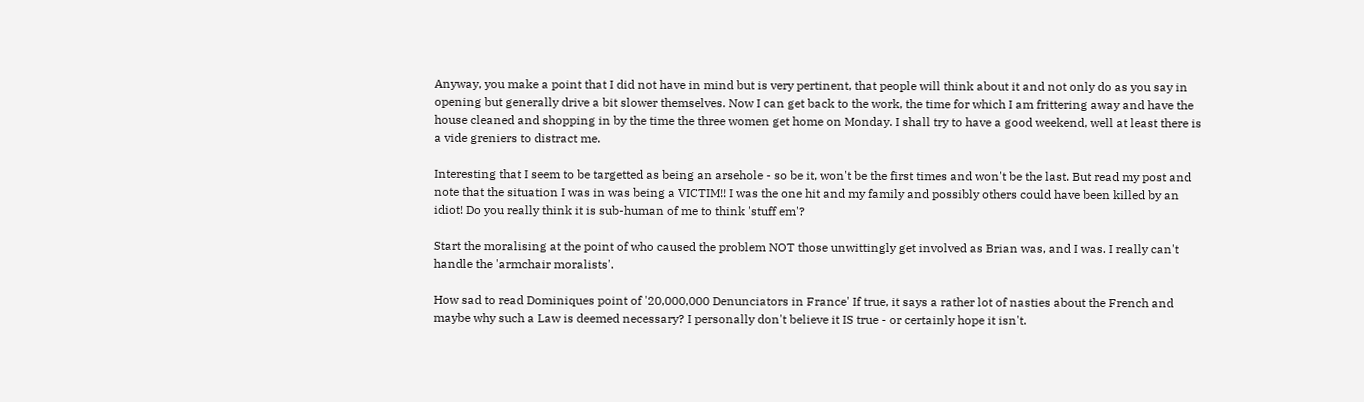Anyway, you make a point that I did not have in mind but is very pertinent, that people will think about it and not only do as you say in opening but generally drive a bit slower themselves. Now I can get back to the work, the time for which I am frittering away and have the house cleaned and shopping in by the time the three women get home on Monday. I shall try to have a good weekend, well at least there is a vide greniers to distract me.

Interesting that I seem to be targetted as being an arsehole - so be it, won't be the first times and won't be the last. But read my post and note that the situation I was in was being a VICTIM!! I was the one hit and my family and possibly others could have been killed by an idiot! Do you really think it is sub-human of me to think 'stuff em'?

Start the moralising at the point of who caused the problem NOT those unwittingly get involved as Brian was, and I was. I really can't handle the 'armchair moralists'.

How sad to read Dominiques point of '20,000,000 Denunciators in France' If true, it says a rather lot of nasties about the French and maybe why such a Law is deemed necessary? I personally don't believe it IS true - or certainly hope it isn't.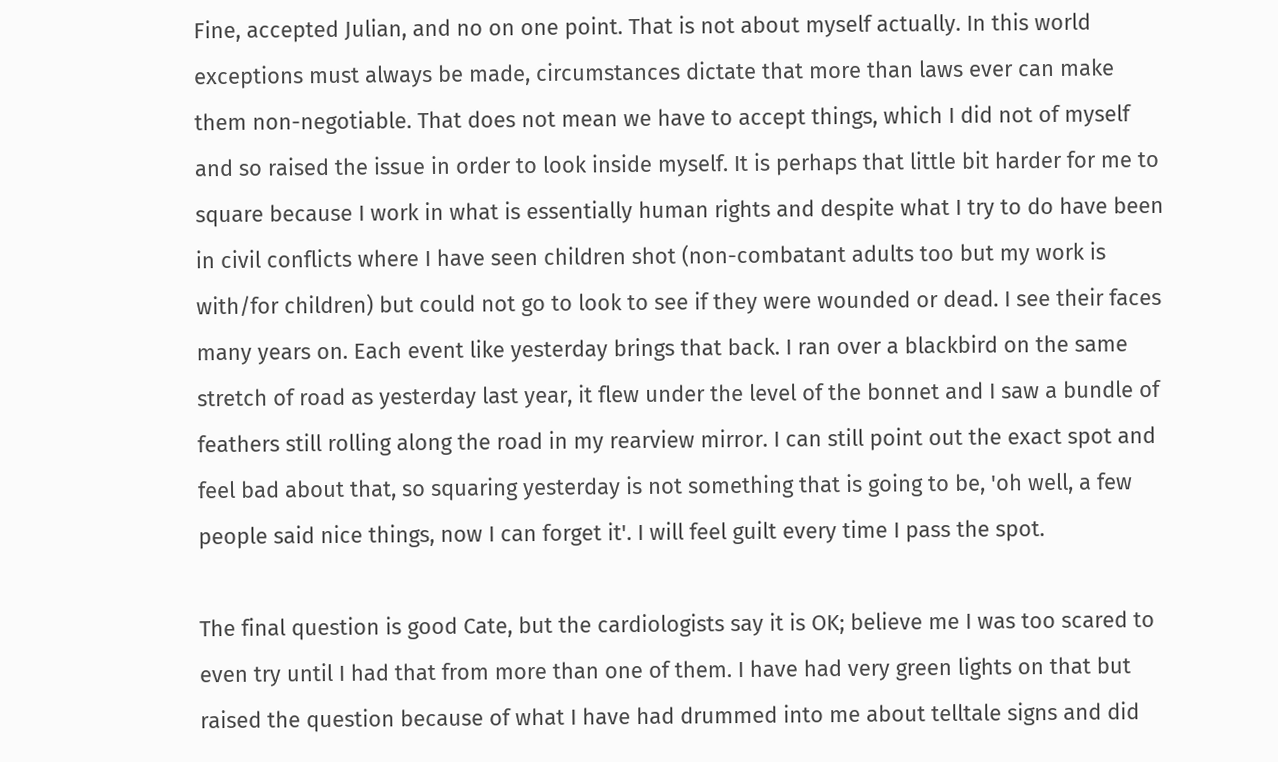Fine, accepted Julian, and no on one point. That is not about myself actually. In this world exceptions must always be made, circumstances dictate that more than laws ever can make them non-negotiable. That does not mean we have to accept things, which I did not of myself and so raised the issue in order to look inside myself. It is perhaps that little bit harder for me to square because I work in what is essentially human rights and despite what I try to do have been in civil conflicts where I have seen children shot (non-combatant adults too but my work is with/for children) but could not go to look to see if they were wounded or dead. I see their faces many years on. Each event like yesterday brings that back. I ran over a blackbird on the same stretch of road as yesterday last year, it flew under the level of the bonnet and I saw a bundle of feathers still rolling along the road in my rearview mirror. I can still point out the exact spot and feel bad about that, so squaring yesterday is not something that is going to be, 'oh well, a few people said nice things, now I can forget it'. I will feel guilt every time I pass the spot.

The final question is good Cate, but the cardiologists say it is OK; believe me I was too scared to even try until I had that from more than one of them. I have had very green lights on that but raised the question because of what I have had drummed into me about telltale signs and did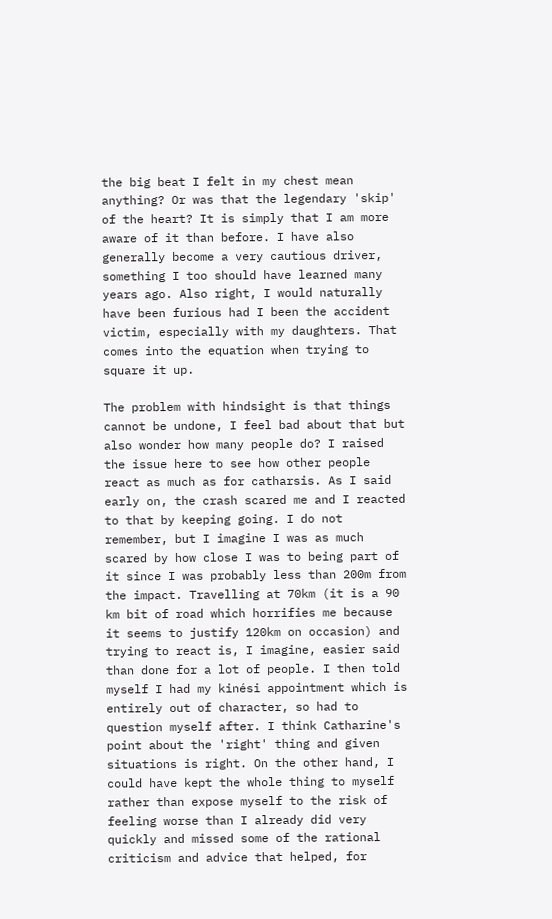the big beat I felt in my chest mean anything? Or was that the legendary 'skip' of the heart? It is simply that I am more aware of it than before. I have also generally become a very cautious driver, something I too should have learned many years ago. Also right, I would naturally have been furious had I been the accident victim, especially with my daughters. That comes into the equation when trying to square it up.

The problem with hindsight is that things cannot be undone, I feel bad about that but also wonder how many people do? I raised the issue here to see how other people react as much as for catharsis. As I said early on, the crash scared me and I reacted to that by keeping going. I do not remember, but I imagine I was as much scared by how close I was to being part of it since I was probably less than 200m from the impact. Travelling at 70km (it is a 90 km bit of road which horrifies me because it seems to justify 120km on occasion) and trying to react is, I imagine, easier said than done for a lot of people. I then told myself I had my kinési appointment which is entirely out of character, so had to question myself after. I think Catharine's point about the 'right' thing and given situations is right. On the other hand, I could have kept the whole thing to myself rather than expose myself to the risk of feeling worse than I already did very quickly and missed some of the rational criticism and advice that helped, for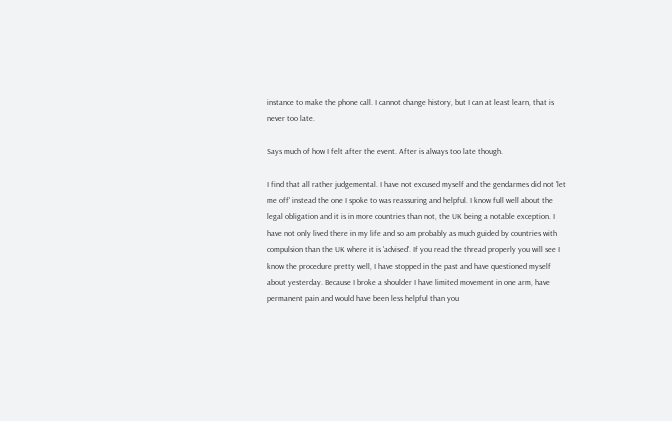instance to make the phone call. I cannot change history, but I can at least learn, that is never too late.

Says much of how I felt after the event. After is always too late though.

I find that all rather judgemental. I have not excused myself and the gendarmes did not 'let me off' instead the one I spoke to was reassuring and helpful. I know full well about the legal obligation and it is in more countries than not, the UK being a notable exception. I have not only lived there in my life and so am probably as much guided by countries with compulsion than the UK where it is 'advised'. If you read the thread properly you will see I know the procedure pretty well, I have stopped in the past and have questioned myself about yesterday. Because I broke a shoulder I have limited movement in one arm, have permanent pain and would have been less helpful than you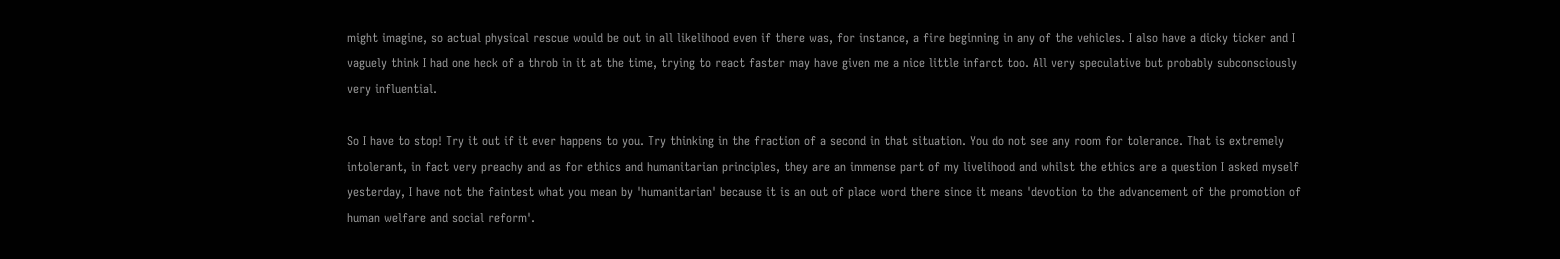might imagine, so actual physical rescue would be out in all likelihood even if there was, for instance, a fire beginning in any of the vehicles. I also have a dicky ticker and I vaguely think I had one heck of a throb in it at the time, trying to react faster may have given me a nice little infarct too. All very speculative but probably subconsciously very influential.

So I have to stop! Try it out if it ever happens to you. Try thinking in the fraction of a second in that situation. You do not see any room for tolerance. That is extremely intolerant, in fact very preachy and as for ethics and humanitarian principles, they are an immense part of my livelihood and whilst the ethics are a question I asked myself yesterday, I have not the faintest what you mean by 'humanitarian' because it is an out of place word there since it means 'devotion to the advancement of the promotion of human welfare and social reform'.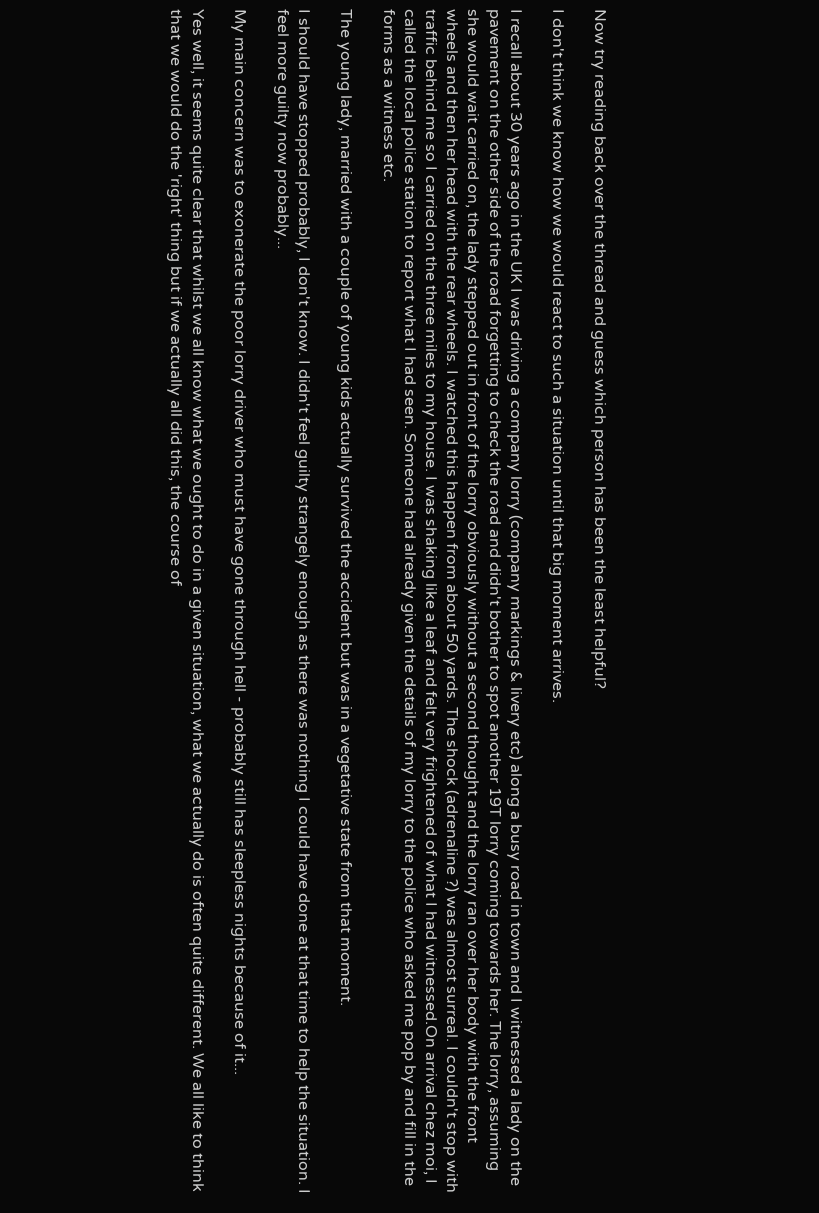Now try reading back over the thread and guess which person has been the least helpful?

I don't think we know how we would react to such a situation until that big moment arrives.

I recall about 30 years ago in the UK I was driving a company lorry (company markings & livery etc) along a busy road in town and I witnessed a lady on the pavement on the other side of the road forgetting to check the road and didn't bother to spot another 19T lorry coming towards her. The lorry, assuming she would wait carried on, the lady stepped out in front of the lorry obviously without a second thought and the lorry ran over her body with the front wheels and then her head with the rear wheels. I watched this happen from about 50 yards. The shock (adrenaline ?) was almost surreal. I couldn't stop with traffic behind me so I carried on the three miles to my house. I was shaking like a leaf and felt very frightened of what I had witnessed.On arrival chez moi, I called the local police station to report what I had seen. Someone had already given the details of my lorry to the police who asked me pop by and fill in the forms as a witness etc.

The young lady, married with a couple of young kids actually survived the accident but was in a vegetative state from that moment.

I should have stopped probably, I don't know. I didn't feel guilty strangely enough as there was nothing I could have done at that time to help the situation. I feel more guilty now probably...

My main concern was to exonerate the poor lorry driver who must have gone through hell - probably still has sleepless nights because of it...

Yes well, it seems quite clear that whilst we all know what we ought to do in a given situation, what we actually do is often quite different. We all like to think that we would do the 'right' thing but if we actually all did this, the course of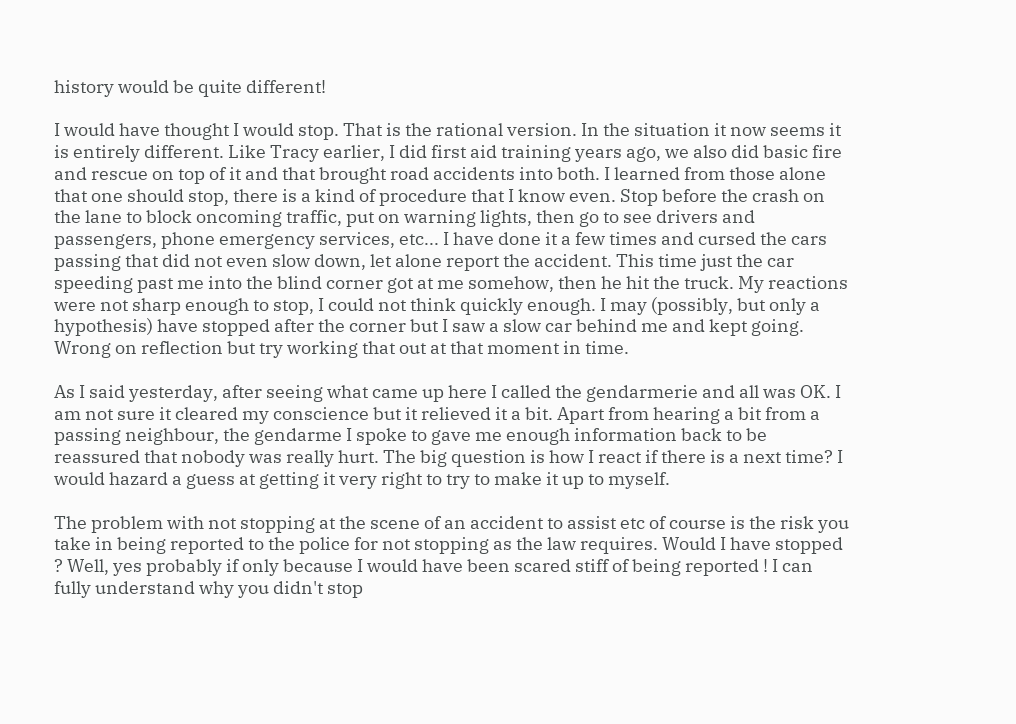history would be quite different!

I would have thought I would stop. That is the rational version. In the situation it now seems it is entirely different. Like Tracy earlier, I did first aid training years ago, we also did basic fire and rescue on top of it and that brought road accidents into both. I learned from those alone that one should stop, there is a kind of procedure that I know even. Stop before the crash on the lane to block oncoming traffic, put on warning lights, then go to see drivers and passengers, phone emergency services, etc... I have done it a few times and cursed the cars passing that did not even slow down, let alone report the accident. This time just the car speeding past me into the blind corner got at me somehow, then he hit the truck. My reactions were not sharp enough to stop, I could not think quickly enough. I may (possibly, but only a hypothesis) have stopped after the corner but I saw a slow car behind me and kept going. Wrong on reflection but try working that out at that moment in time.

As I said yesterday, after seeing what came up here I called the gendarmerie and all was OK. I am not sure it cleared my conscience but it relieved it a bit. Apart from hearing a bit from a passing neighbour, the gendarme I spoke to gave me enough information back to be reassured that nobody was really hurt. The big question is how I react if there is a next time? I would hazard a guess at getting it very right to try to make it up to myself.

The problem with not stopping at the scene of an accident to assist etc of course is the risk you take in being reported to the police for not stopping as the law requires. Would I have stopped ? Well, yes probably if only because I would have been scared stiff of being reported ! I can fully understand why you didn't stop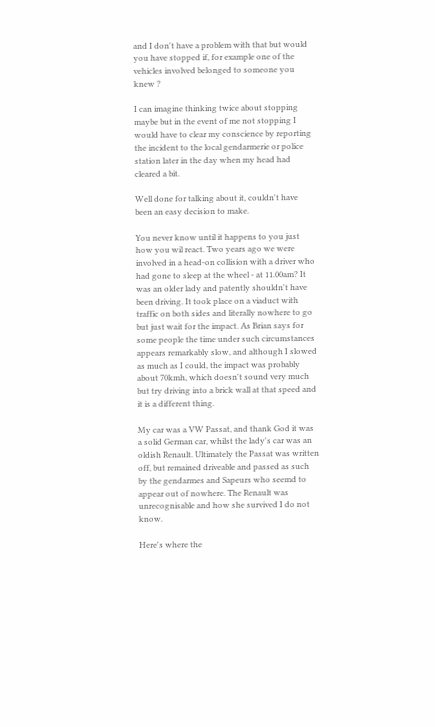and I don't have a problem with that but would you have stopped if, for example one of the vehicles involved belonged to someone you knew ?

I can imagine thinking twice about stopping maybe but in the event of me not stopping I would have to clear my conscience by reporting the incident to the local gendarmerie or police station later in the day when my head had cleared a bit.

Well done for talking about it, couldn't have been an easy decision to make.

You never know until it happens to you just how you wil react. Two years ago we were involved in a head-on collision with a driver who had gone to sleep at the wheel - at 11.00am? It was an older lady and patently shouldn't have been driving. It took place on a viaduct with traffic on both sides and literally nowhere to go but just wait for the impact. As Brian says for some people the time under such circumstances appears remarkably slow, and although I slowed as much as I could, the impact was probably about 70kmh, which doesn't sound very much but try driving into a brick wall at that speed and it is a different thing.

My car was a VW Passat, and thank God it was a solid German car, whilst the lady's car was an oldish Renault. Ultimately the Passat was written off, but remained driveable and passed as such by the gendarmes and Sapeurs who seemd to appear out of nowhere. The Renault was unrecognisable and how she survived I do not know.

Here's where the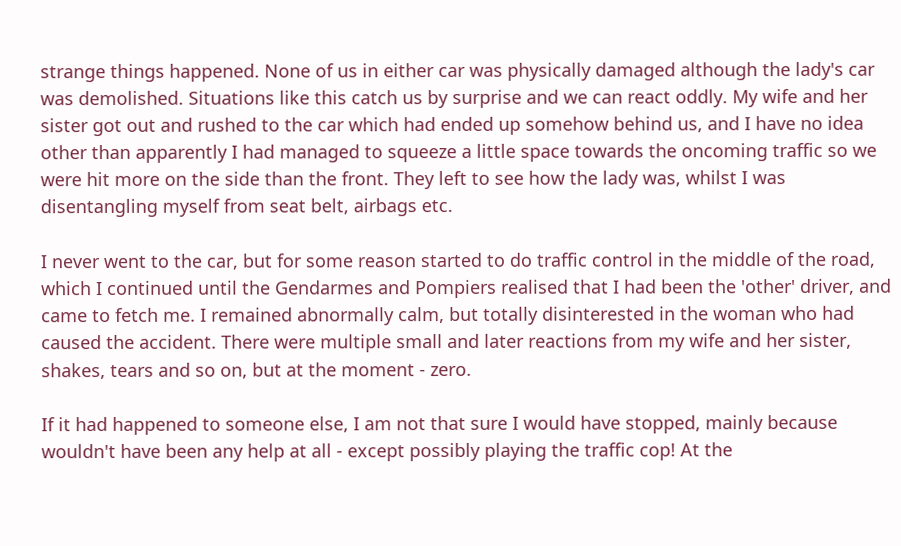strange things happened. None of us in either car was physically damaged although the lady's car was demolished. Situations like this catch us by surprise and we can react oddly. My wife and her sister got out and rushed to the car which had ended up somehow behind us, and I have no idea other than apparently I had managed to squeeze a little space towards the oncoming traffic so we were hit more on the side than the front. They left to see how the lady was, whilst I was disentangling myself from seat belt, airbags etc.

I never went to the car, but for some reason started to do traffic control in the middle of the road, which I continued until the Gendarmes and Pompiers realised that I had been the 'other' driver, and came to fetch me. I remained abnormally calm, but totally disinterested in the woman who had caused the accident. There were multiple small and later reactions from my wife and her sister, shakes, tears and so on, but at the moment - zero.

If it had happened to someone else, I am not that sure I would have stopped, mainly because wouldn't have been any help at all - except possibly playing the traffic cop! At the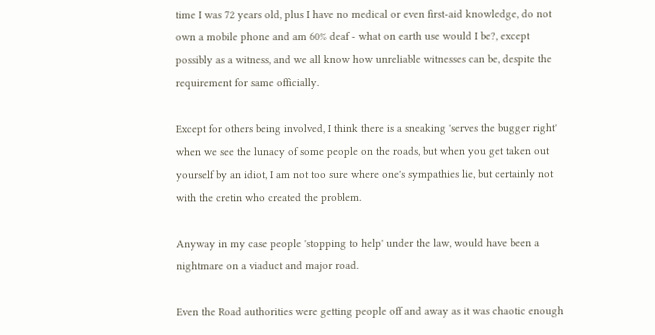time I was 72 years old, plus I have no medical or even first-aid knowledge, do not own a mobile phone and am 60% deaf - what on earth use would I be?, except possibly as a witness, and we all know how unreliable witnesses can be, despite the requirement for same officially.

Except for others being involved, I think there is a sneaking 'serves the bugger right' when we see the lunacy of some people on the roads, but when you get taken out yourself by an idiot, I am not too sure where one's sympathies lie, but certainly not with the cretin who created the problem.

Anyway in my case people 'stopping to help' under the law, would have been a nightmare on a viaduct and major road.

Even the Road authorities were getting people off and away as it was chaotic enough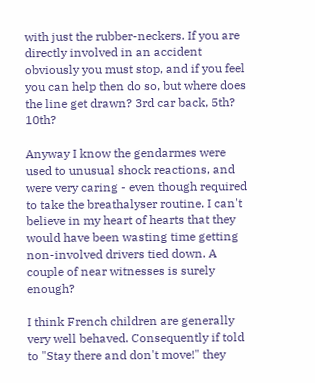with just the rubber-neckers. If you are directly involved in an accident obviously you must stop, and if you feel you can help then do so, but where does the line get drawn? 3rd car back, 5th? 10th?

Anyway I know the gendarmes were used to unusual shock reactions, and were very caring - even though required to take the breathalyser routine. I can't believe in my heart of hearts that they would have been wasting time getting non-involved drivers tied down. A couple of near witnesses is surely enough?

I think French children are generally very well behaved. Consequently if told to "Stay there and don't move!" they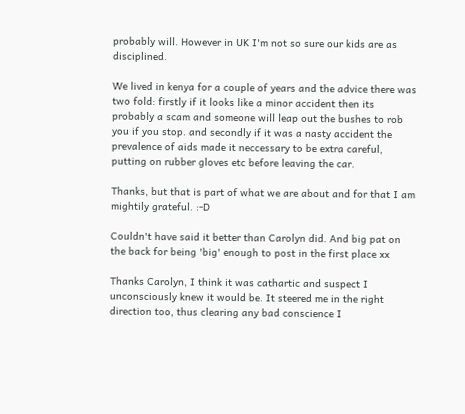probably will. However in UK I'm not so sure our kids are as disciplined.

We lived in kenya for a couple of years and the advice there was two fold: firstly if it looks like a minor accident then its probably a scam and someone will leap out the bushes to rob you if you stop. and secondly if it was a nasty accident the prevalence of aids made it neccessary to be extra careful, putting on rubber gloves etc before leaving the car.

Thanks, but that is part of what we are about and for that I am mightily grateful. :-D

Couldn't have said it better than Carolyn did. And big pat on the back for being 'big' enough to post in the first place xx

Thanks Carolyn, I think it was cathartic and suspect I unconsciously knew it would be. It steered me in the right direction too, thus clearing any bad conscience I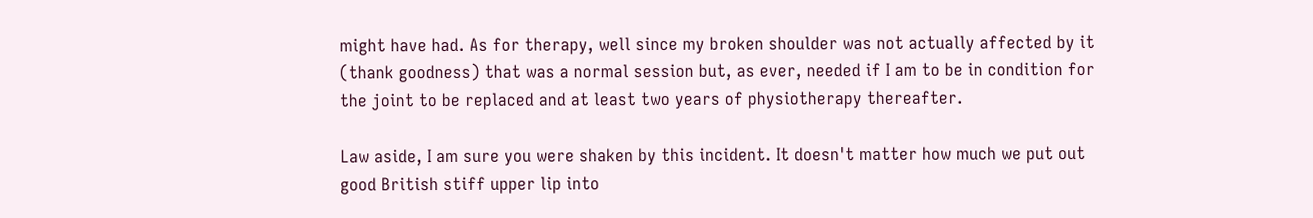might have had. As for therapy, well since my broken shoulder was not actually affected by it (thank goodness) that was a normal session but, as ever, needed if I am to be in condition for the joint to be replaced and at least two years of physiotherapy thereafter.

Law aside, I am sure you were shaken by this incident. It doesn't matter how much we put out good British stiff upper lip into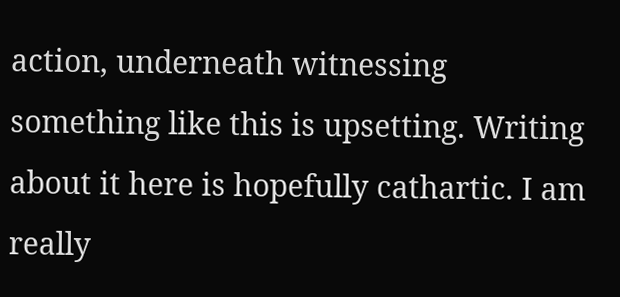action, underneath witnessing something like this is upsetting. Writing about it here is hopefully cathartic. I am really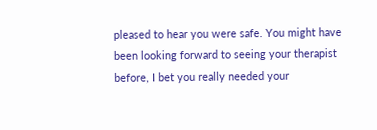pleased to hear you were safe. You might have been looking forward to seeing your therapist before, I bet you really needed your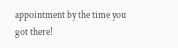appointment by the time you got there!